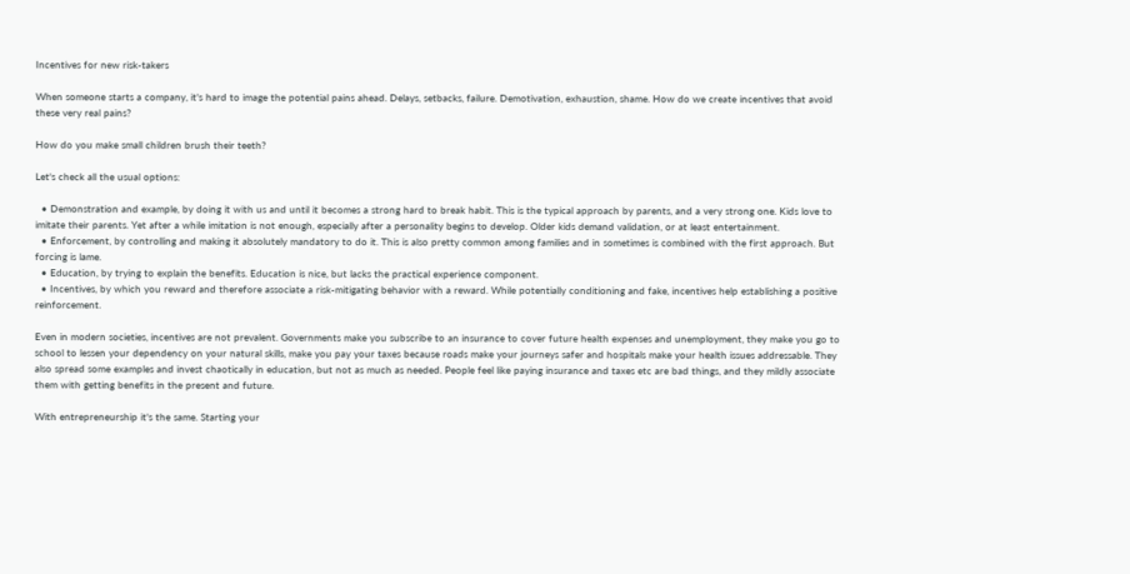Incentives for new risk-takers

When someone starts a company, it's hard to image the potential pains ahead. Delays, setbacks, failure. Demotivation, exhaustion, shame. How do we create incentives that avoid these very real pains?

How do you make small children brush their teeth?

Let's check all the usual options:

  • Demonstration and example, by doing it with us and until it becomes a strong hard to break habit. This is the typical approach by parents, and a very strong one. Kids love to imitate their parents. Yet after a while imitation is not enough, especially after a personality begins to develop. Older kids demand validation, or at least entertainment.
  • Enforcement, by controlling and making it absolutely mandatory to do it. This is also pretty common among families and in sometimes is combined with the first approach. But forcing is lame.
  • Education, by trying to explain the benefits. Education is nice, but lacks the practical experience component.
  • Incentives, by which you reward and therefore associate a risk-mitigating behavior with a reward. While potentially conditioning and fake, incentives help establishing a positive reinforcement.

Even in modern societies, incentives are not prevalent. Governments make you subscribe to an insurance to cover future health expenses and unemployment, they make you go to school to lessen your dependency on your natural skills, make you pay your taxes because roads make your journeys safer and hospitals make your health issues addressable. They also spread some examples and invest chaotically in education, but not as much as needed. People feel like paying insurance and taxes etc are bad things, and they mildly associate them with getting benefits in the present and future.

With entrepreneurship it's the same. Starting your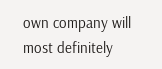own company will most definitely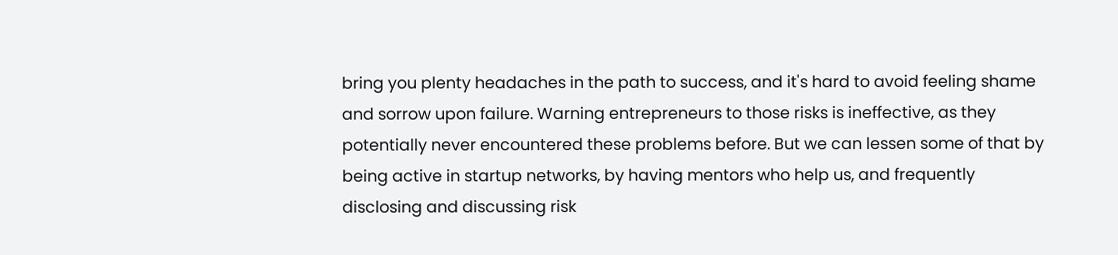bring you plenty headaches in the path to success, and it's hard to avoid feeling shame and sorrow upon failure. Warning entrepreneurs to those risks is ineffective, as they potentially never encountered these problems before. But we can lessen some of that by being active in startup networks, by having mentors who help us, and frequently disclosing and discussing risk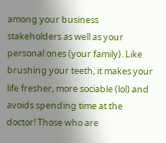among your business stakeholders as well as your personal ones (your family). Like brushing your teeth, it makes your life fresher, more sociable (lol) and avoids spending time at the doctor! Those who are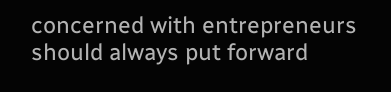concerned with entrepreneurs should always put forward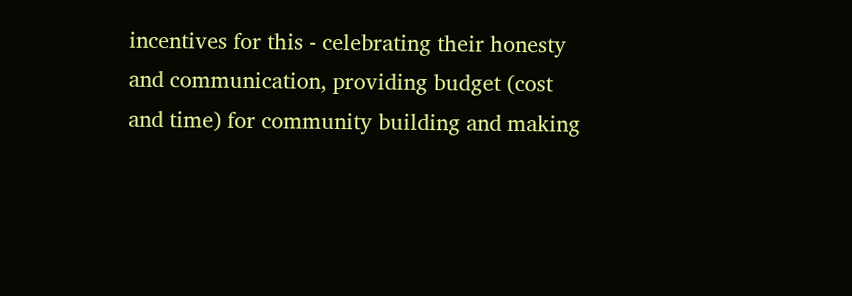incentives for this - celebrating their honesty and communication, providing budget (cost and time) for community building and making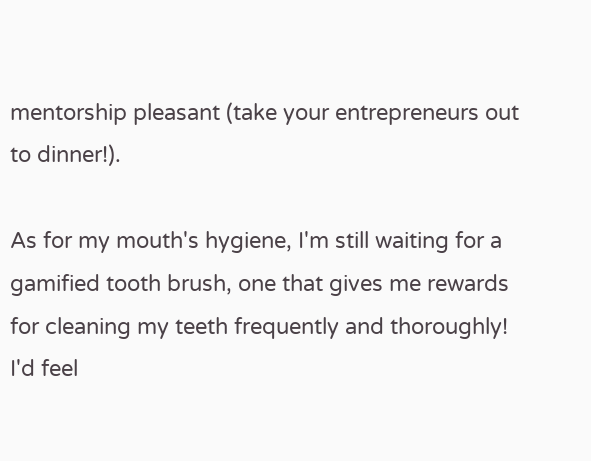mentorship pleasant (take your entrepreneurs out to dinner!).

As for my mouth's hygiene, I'm still waiting for a gamified tooth brush, one that gives me rewards for cleaning my teeth frequently and thoroughly! I'd feel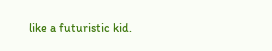like a futuristic kid.